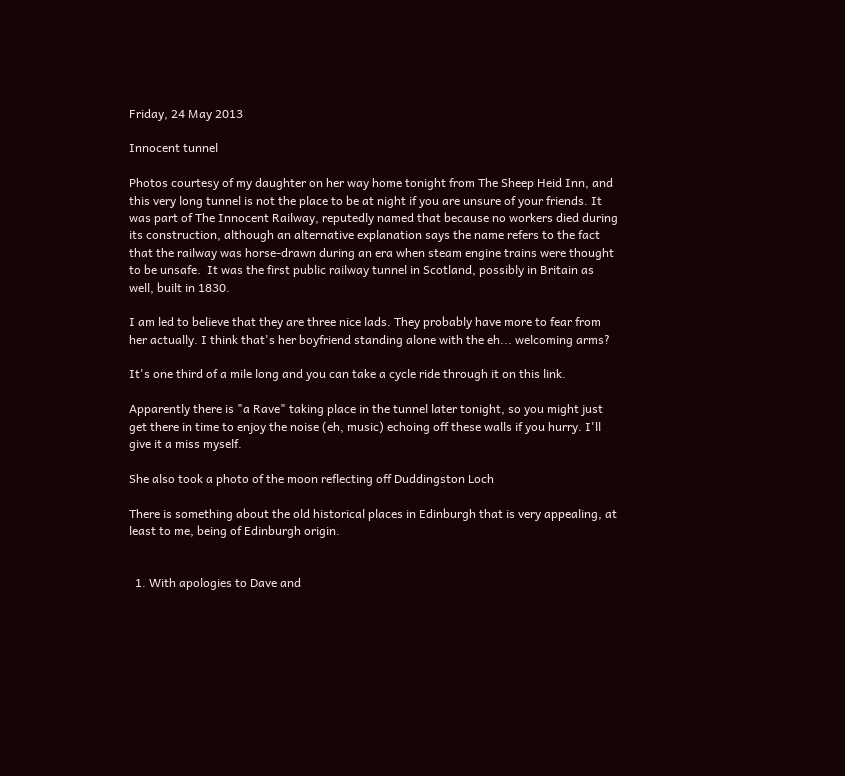Friday, 24 May 2013

Innocent tunnel

Photos courtesy of my daughter on her way home tonight from The Sheep Heid Inn, and this very long tunnel is not the place to be at night if you are unsure of your friends. It was part of The Innocent Railway, reputedly named that because no workers died during its construction, although an alternative explanation says the name refers to the fact that the railway was horse-drawn during an era when steam engine trains were thought to be unsafe.  It was the first public railway tunnel in Scotland, possibly in Britain as well, built in 1830.

I am led to believe that they are three nice lads. They probably have more to fear from her actually. I think that's her boyfriend standing alone with the eh... welcoming arms?

It's one third of a mile long and you can take a cycle ride through it on this link.

Apparently there is "a Rave" taking place in the tunnel later tonight, so you might just get there in time to enjoy the noise (eh, music) echoing off these walls if you hurry. I'll give it a miss myself.

She also took a photo of the moon reflecting off Duddingston Loch

There is something about the old historical places in Edinburgh that is very appealing, at least to me, being of Edinburgh origin.


  1. With apologies to Dave and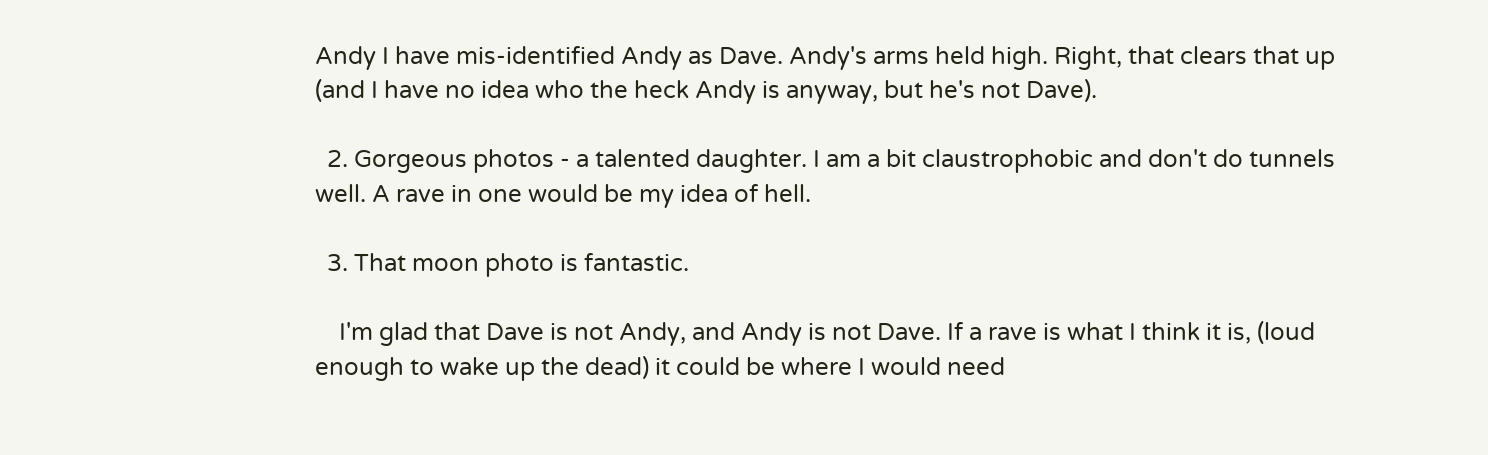Andy I have mis-identified Andy as Dave. Andy's arms held high. Right, that clears that up (and I have no idea who the heck Andy is anyway, but he's not Dave).

  2. Gorgeous photos - a talented daughter. I am a bit claustrophobic and don't do tunnels well. A rave in one would be my idea of hell.

  3. That moon photo is fantastic.

    I'm glad that Dave is not Andy, and Andy is not Dave. If a rave is what I think it is, (loud enough to wake up the dead) it could be where I would need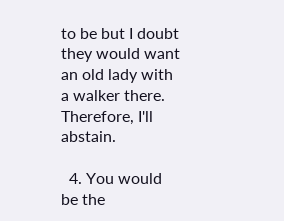to be but I doubt they would want an old lady with a walker there. Therefore, I'll abstain.

  4. You would be the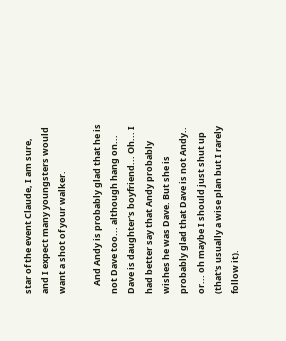star of the event Claude, I am sure, and I expect many youngsters would want a shot of your walker.

    And Andy is probably glad that he is not Dave too... although hang on... Dave is daughter's boyfriend... Oh... I had better say that Andy probably wishes he was Dave. But she is probably glad that Dave is not Andy.. or... oh maybe I should just shut up (that's usually a wise plan but I rarely follow it).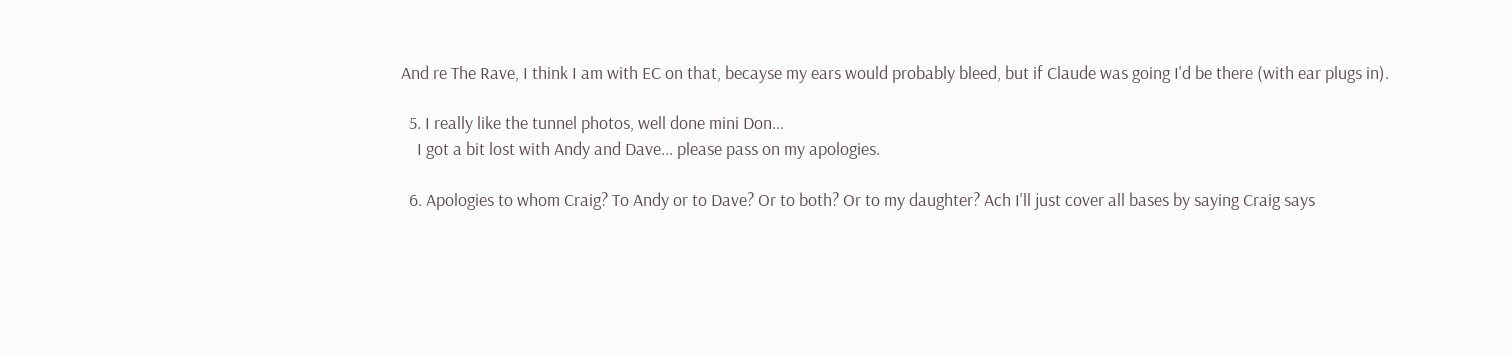And re The Rave, I think I am with EC on that, becayse my ears would probably bleed, but if Claude was going I'd be there (with ear plugs in).

  5. I really like the tunnel photos, well done mini Don...
    I got a bit lost with Andy and Dave... please pass on my apologies.

  6. Apologies to whom Craig? To Andy or to Dave? Or to both? Or to my daughter? Ach I'll just cover all bases by saying Craig says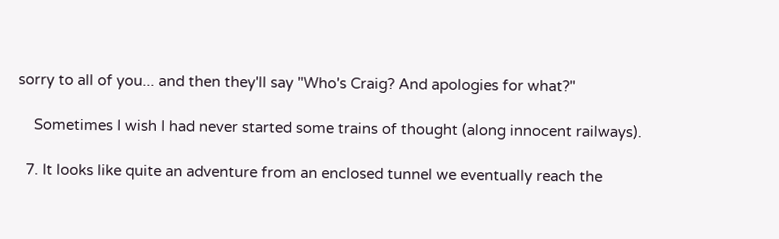sorry to all of you... and then they'll say "Who's Craig? And apologies for what?"

    Sometimes I wish I had never started some trains of thought (along innocent railways).

  7. It looks like quite an adventure from an enclosed tunnel we eventually reach the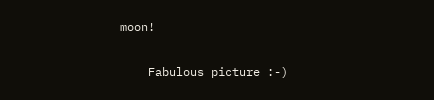moon!

    Fabulous picture :-)